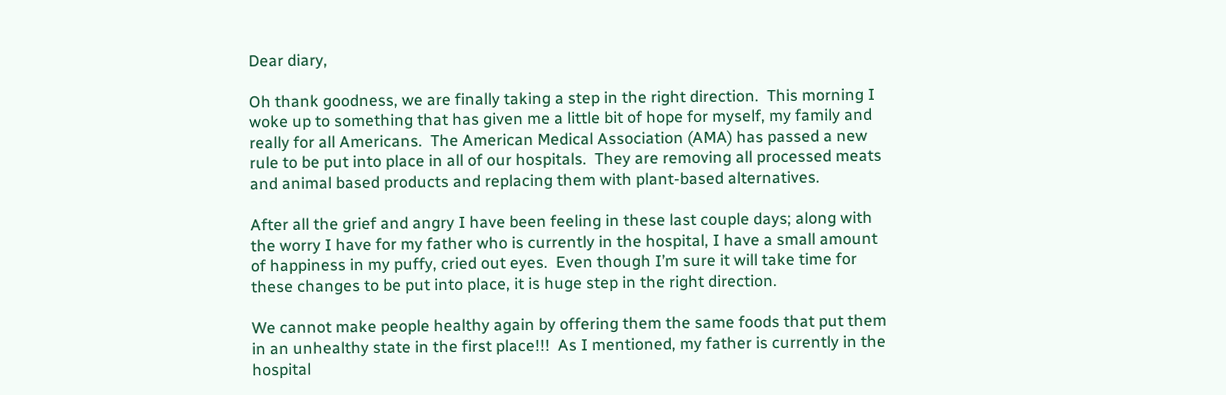Dear diary,

Oh thank goodness, we are finally taking a step in the right direction.  This morning I woke up to something that has given me a little bit of hope for myself, my family and really for all Americans.  The American Medical Association (AMA) has passed a new rule to be put into place in all of our hospitals.  They are removing all processed meats and animal based products and replacing them with plant-based alternatives.

After all the grief and angry I have been feeling in these last couple days; along with the worry I have for my father who is currently in the hospital, I have a small amount of happiness in my puffy, cried out eyes.  Even though I’m sure it will take time for these changes to be put into place, it is huge step in the right direction.

We cannot make people healthy again by offering them the same foods that put them in an unhealthy state in the first place!!!  As I mentioned, my father is currently in the hospital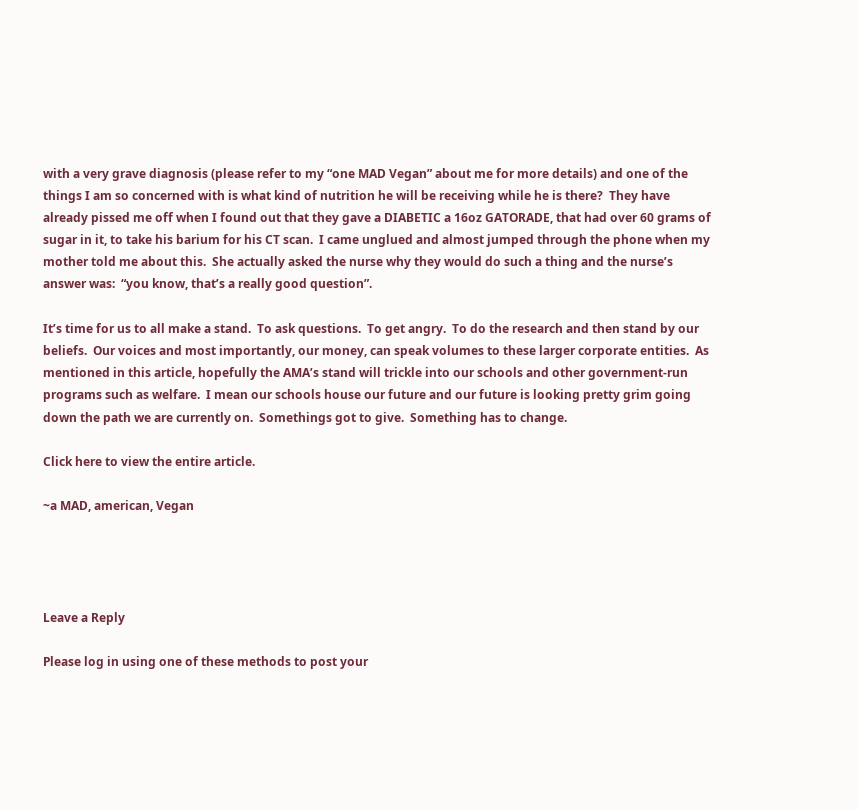with a very grave diagnosis (please refer to my “one MAD Vegan” about me for more details) and one of the things I am so concerned with is what kind of nutrition he will be receiving while he is there?  They have already pissed me off when I found out that they gave a DIABETIC a 16oz GATORADE, that had over 60 grams of sugar in it, to take his barium for his CT scan.  I came unglued and almost jumped through the phone when my mother told me about this.  She actually asked the nurse why they would do such a thing and the nurse’s answer was:  “you know, that’s a really good question”.

It’s time for us to all make a stand.  To ask questions.  To get angry.  To do the research and then stand by our beliefs.  Our voices and most importantly, our money, can speak volumes to these larger corporate entities.  As mentioned in this article, hopefully the AMA’s stand will trickle into our schools and other government-run programs such as welfare.  I mean our schools house our future and our future is looking pretty grim going down the path we are currently on.  Somethings got to give.  Something has to change.

Click here to view the entire article.

~a MAD, american, Vegan




Leave a Reply

Please log in using one of these methods to post your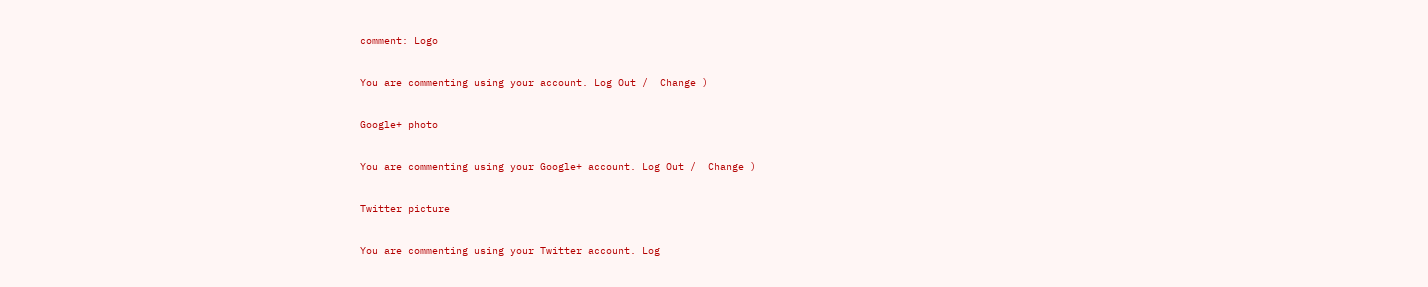comment: Logo

You are commenting using your account. Log Out /  Change )

Google+ photo

You are commenting using your Google+ account. Log Out /  Change )

Twitter picture

You are commenting using your Twitter account. Log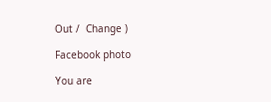Out /  Change )

Facebook photo

You are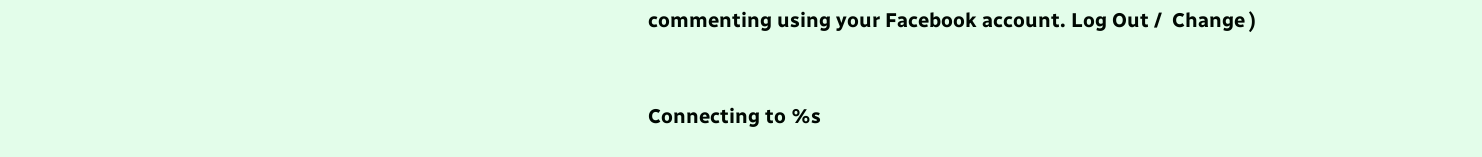commenting using your Facebook account. Log Out /  Change )


Connecting to %s